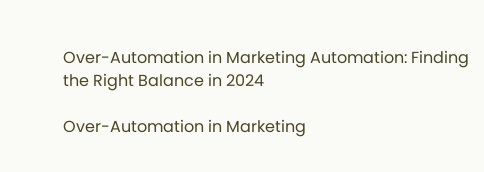Over-Automation in Marketing Automation: Finding the Right Balance in 2024

Over-Automation in Marketing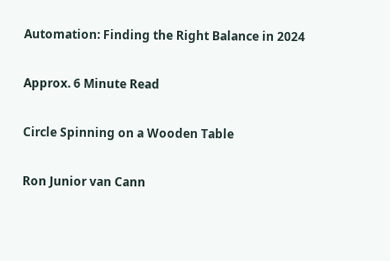Automation: Finding the Right Balance in 2024

Approx. 6 Minute Read

Circle Spinning on a Wooden Table

Ron Junior van Cann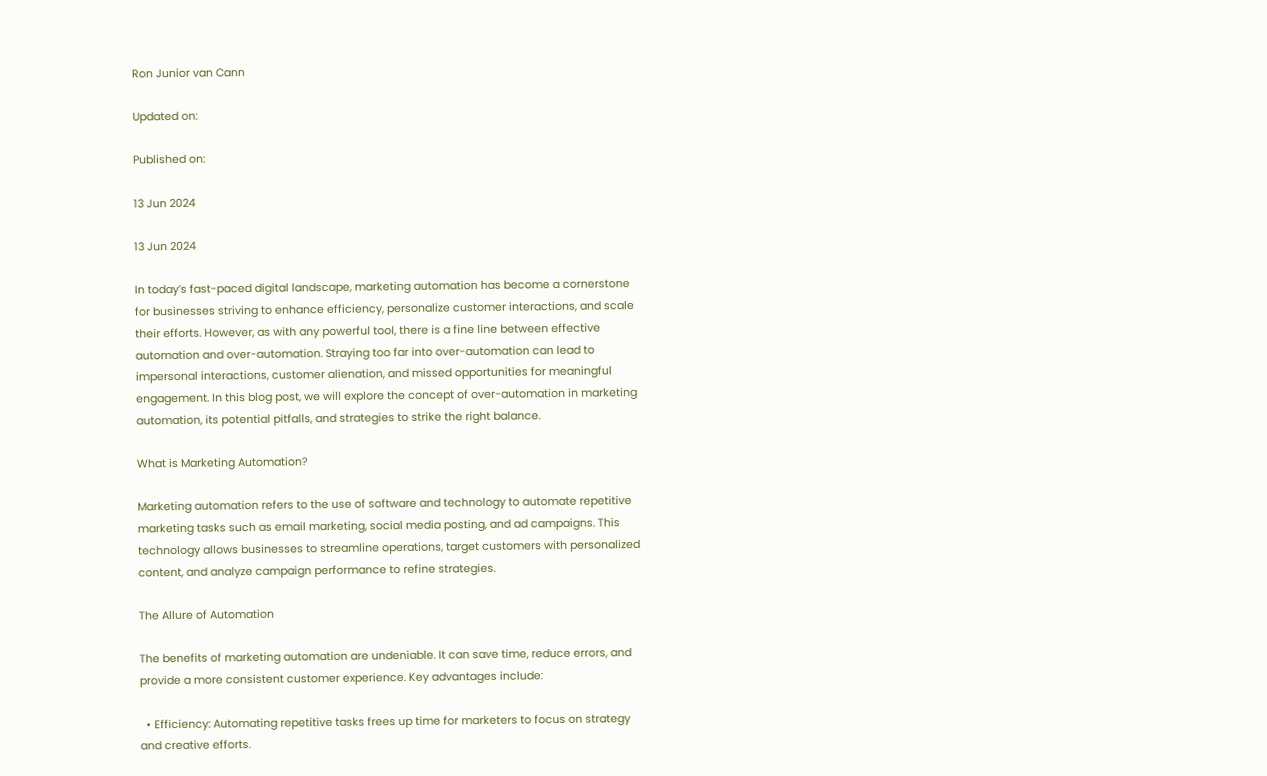Ron Junior van Cann

Updated on:

Published on:

13 Jun 2024

13 Jun 2024

In today’s fast-paced digital landscape, marketing automation has become a cornerstone for businesses striving to enhance efficiency, personalize customer interactions, and scale their efforts. However, as with any powerful tool, there is a fine line between effective automation and over-automation. Straying too far into over-automation can lead to impersonal interactions, customer alienation, and missed opportunities for meaningful engagement. In this blog post, we will explore the concept of over-automation in marketing automation, its potential pitfalls, and strategies to strike the right balance.

What is Marketing Automation?

Marketing automation refers to the use of software and technology to automate repetitive marketing tasks such as email marketing, social media posting, and ad campaigns. This technology allows businesses to streamline operations, target customers with personalized content, and analyze campaign performance to refine strategies.

The Allure of Automation

The benefits of marketing automation are undeniable. It can save time, reduce errors, and provide a more consistent customer experience. Key advantages include:

  • Efficiency: Automating repetitive tasks frees up time for marketers to focus on strategy and creative efforts.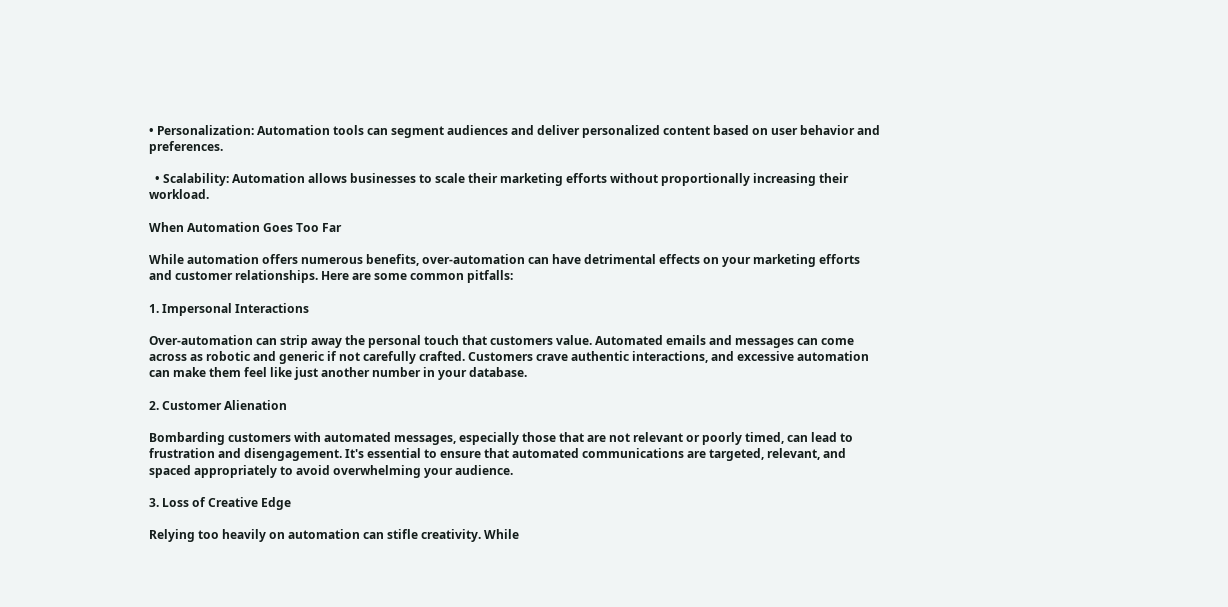• Personalization: Automation tools can segment audiences and deliver personalized content based on user behavior and preferences.

  • Scalability: Automation allows businesses to scale their marketing efforts without proportionally increasing their workload.

When Automation Goes Too Far

While automation offers numerous benefits, over-automation can have detrimental effects on your marketing efforts and customer relationships. Here are some common pitfalls:

1. Impersonal Interactions

Over-automation can strip away the personal touch that customers value. Automated emails and messages can come across as robotic and generic if not carefully crafted. Customers crave authentic interactions, and excessive automation can make them feel like just another number in your database.

2. Customer Alienation

Bombarding customers with automated messages, especially those that are not relevant or poorly timed, can lead to frustration and disengagement. It's essential to ensure that automated communications are targeted, relevant, and spaced appropriately to avoid overwhelming your audience.

3. Loss of Creative Edge

Relying too heavily on automation can stifle creativity. While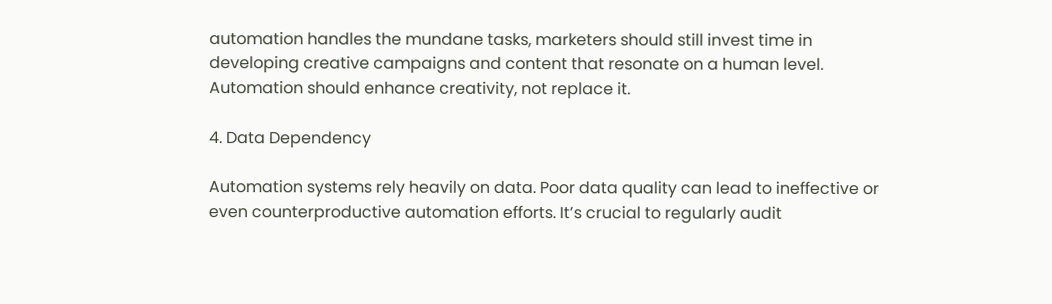automation handles the mundane tasks, marketers should still invest time in developing creative campaigns and content that resonate on a human level. Automation should enhance creativity, not replace it.

4. Data Dependency

Automation systems rely heavily on data. Poor data quality can lead to ineffective or even counterproductive automation efforts. It’s crucial to regularly audit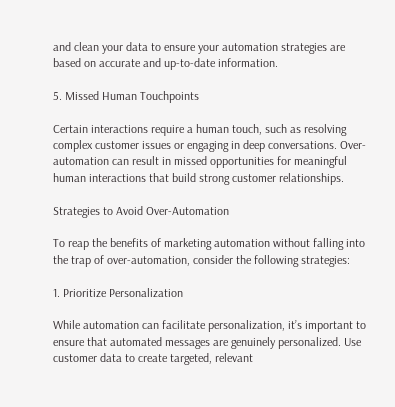and clean your data to ensure your automation strategies are based on accurate and up-to-date information.

5. Missed Human Touchpoints

Certain interactions require a human touch, such as resolving complex customer issues or engaging in deep conversations. Over-automation can result in missed opportunities for meaningful human interactions that build strong customer relationships.

Strategies to Avoid Over-Automation

To reap the benefits of marketing automation without falling into the trap of over-automation, consider the following strategies:

1. Prioritize Personalization

While automation can facilitate personalization, it’s important to ensure that automated messages are genuinely personalized. Use customer data to create targeted, relevant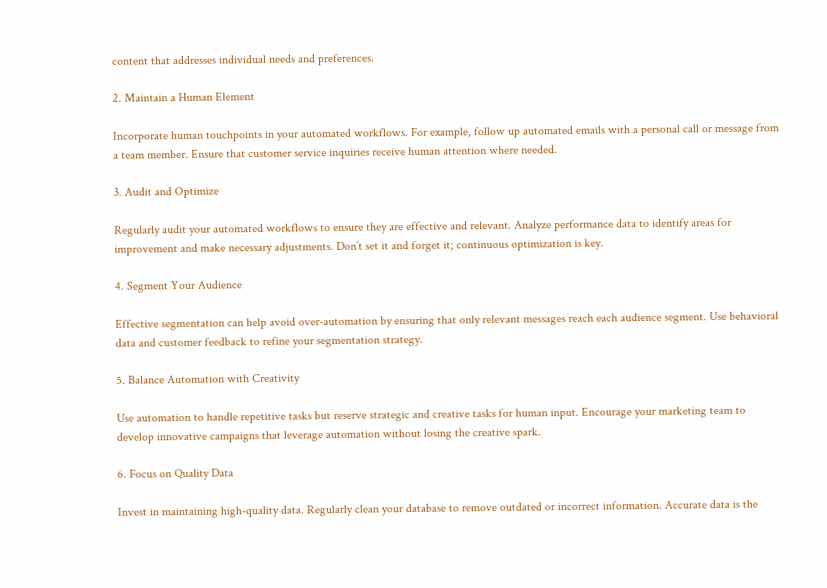content that addresses individual needs and preferences.

2. Maintain a Human Element

Incorporate human touchpoints in your automated workflows. For example, follow up automated emails with a personal call or message from a team member. Ensure that customer service inquiries receive human attention where needed.

3. Audit and Optimize

Regularly audit your automated workflows to ensure they are effective and relevant. Analyze performance data to identify areas for improvement and make necessary adjustments. Don’t set it and forget it; continuous optimization is key.

4. Segment Your Audience

Effective segmentation can help avoid over-automation by ensuring that only relevant messages reach each audience segment. Use behavioral data and customer feedback to refine your segmentation strategy.

5. Balance Automation with Creativity

Use automation to handle repetitive tasks but reserve strategic and creative tasks for human input. Encourage your marketing team to develop innovative campaigns that leverage automation without losing the creative spark.

6. Focus on Quality Data

Invest in maintaining high-quality data. Regularly clean your database to remove outdated or incorrect information. Accurate data is the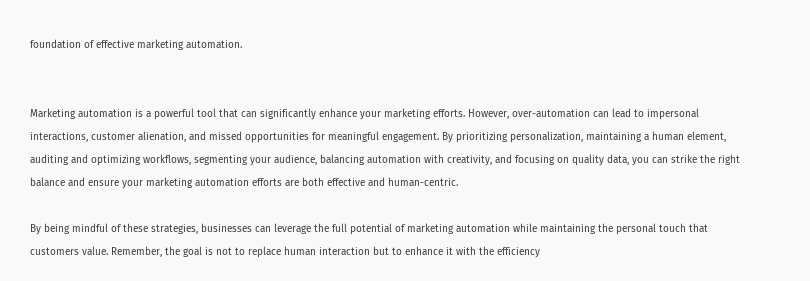foundation of effective marketing automation.


Marketing automation is a powerful tool that can significantly enhance your marketing efforts. However, over-automation can lead to impersonal interactions, customer alienation, and missed opportunities for meaningful engagement. By prioritizing personalization, maintaining a human element, auditing and optimizing workflows, segmenting your audience, balancing automation with creativity, and focusing on quality data, you can strike the right balance and ensure your marketing automation efforts are both effective and human-centric.

By being mindful of these strategies, businesses can leverage the full potential of marketing automation while maintaining the personal touch that customers value. Remember, the goal is not to replace human interaction but to enhance it with the efficiency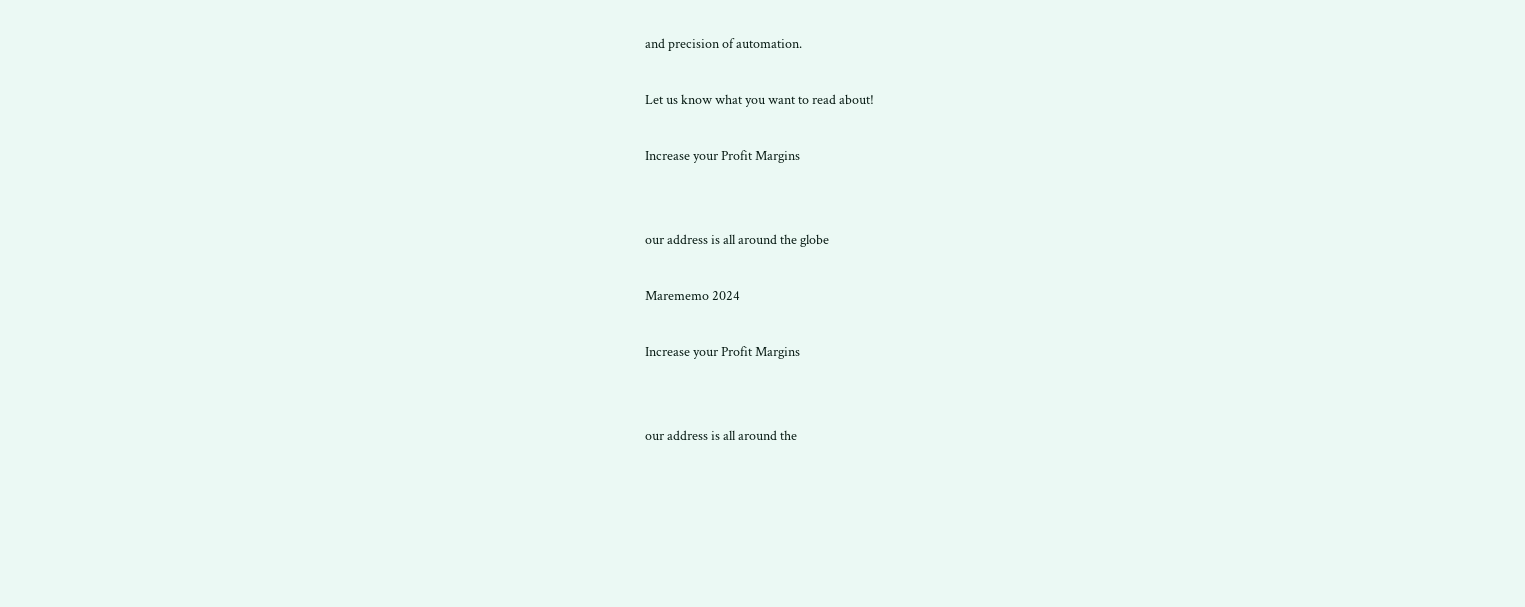and precision of automation.

Let us know what you want to read about!

Increase your Profit Margins


our address is all around the globe

Marememo 2024

Increase your Profit Margins


our address is all around the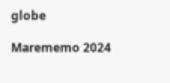globe

Marememo 2024